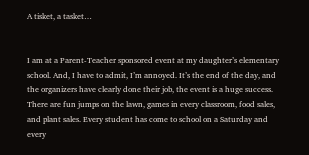A tisket, a tasket…


I am at a Parent-Teacher sponsored event at my daughter’s elementary school. And, I have to admit, I’m annoyed. It’s the end of the day, and the organizers have clearly done their job, the event is a huge success. There are fun jumps on the lawn, games in every classroom, food sales, and plant sales. Every student has come to school on a Saturday and every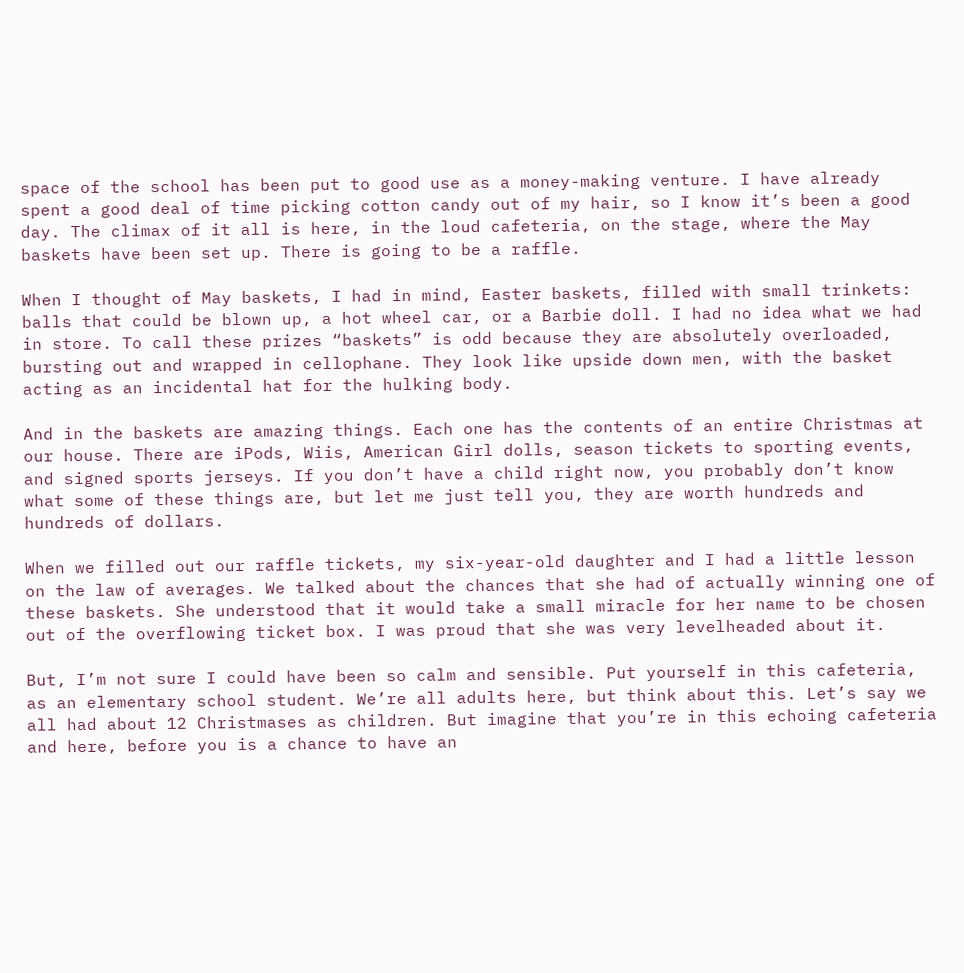space of the school has been put to good use as a money-making venture. I have already spent a good deal of time picking cotton candy out of my hair, so I know it’s been a good day. The climax of it all is here, in the loud cafeteria, on the stage, where the May baskets have been set up. There is going to be a raffle.

When I thought of May baskets, I had in mind, Easter baskets, filled with small trinkets: balls that could be blown up, a hot wheel car, or a Barbie doll. I had no idea what we had in store. To call these prizes “baskets” is odd because they are absolutely overloaded, bursting out and wrapped in cellophane. They look like upside down men, with the basket acting as an incidental hat for the hulking body.

And in the baskets are amazing things. Each one has the contents of an entire Christmas at our house. There are iPods, Wiis, American Girl dolls, season tickets to sporting events, and signed sports jerseys. If you don’t have a child right now, you probably don’t know what some of these things are, but let me just tell you, they are worth hundreds and hundreds of dollars.

When we filled out our raffle tickets, my six-year-old daughter and I had a little lesson on the law of averages. We talked about the chances that she had of actually winning one of these baskets. She understood that it would take a small miracle for her name to be chosen out of the overflowing ticket box. I was proud that she was very levelheaded about it.

But, I’m not sure I could have been so calm and sensible. Put yourself in this cafeteria, as an elementary school student. We’re all adults here, but think about this. Let’s say we all had about 12 Christmases as children. But imagine that you’re in this echoing cafeteria and here, before you is a chance to have an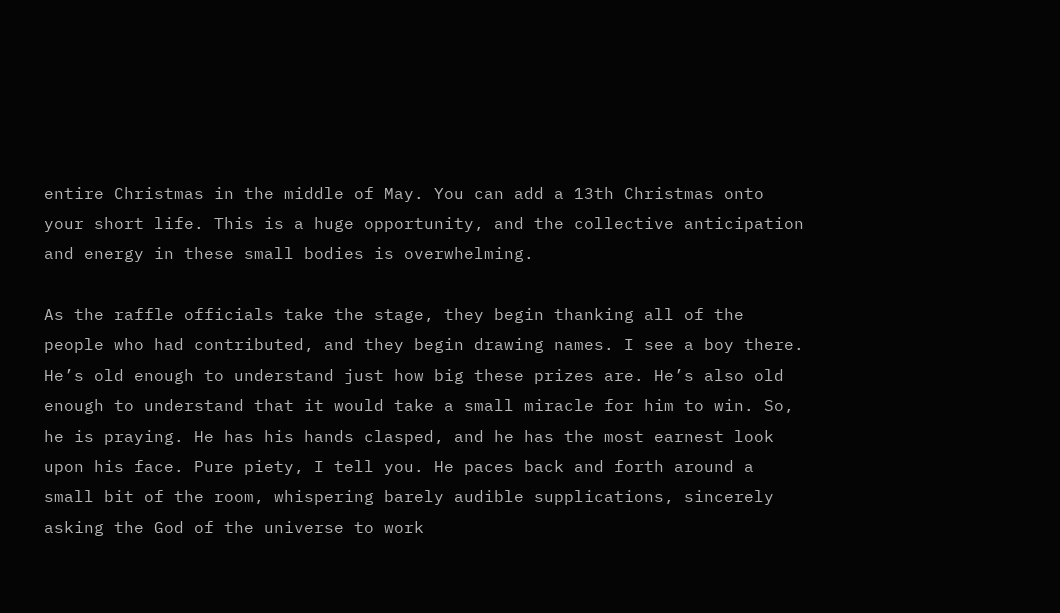entire Christmas in the middle of May. You can add a 13th Christmas onto your short life. This is a huge opportunity, and the collective anticipation and energy in these small bodies is overwhelming.

As the raffle officials take the stage, they begin thanking all of the people who had contributed, and they begin drawing names. I see a boy there. He’s old enough to understand just how big these prizes are. He’s also old enough to understand that it would take a small miracle for him to win. So, he is praying. He has his hands clasped, and he has the most earnest look upon his face. Pure piety, I tell you. He paces back and forth around a small bit of the room, whispering barely audible supplications, sincerely asking the God of the universe to work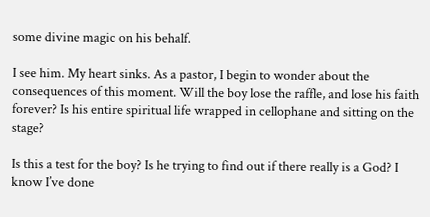some divine magic on his behalf.

I see him. My heart sinks. As a pastor, I begin to wonder about the consequences of this moment. Will the boy lose the raffle, and lose his faith forever? Is his entire spiritual life wrapped in cellophane and sitting on the stage?

Is this a test for the boy? Is he trying to find out if there really is a God? I know I’ve done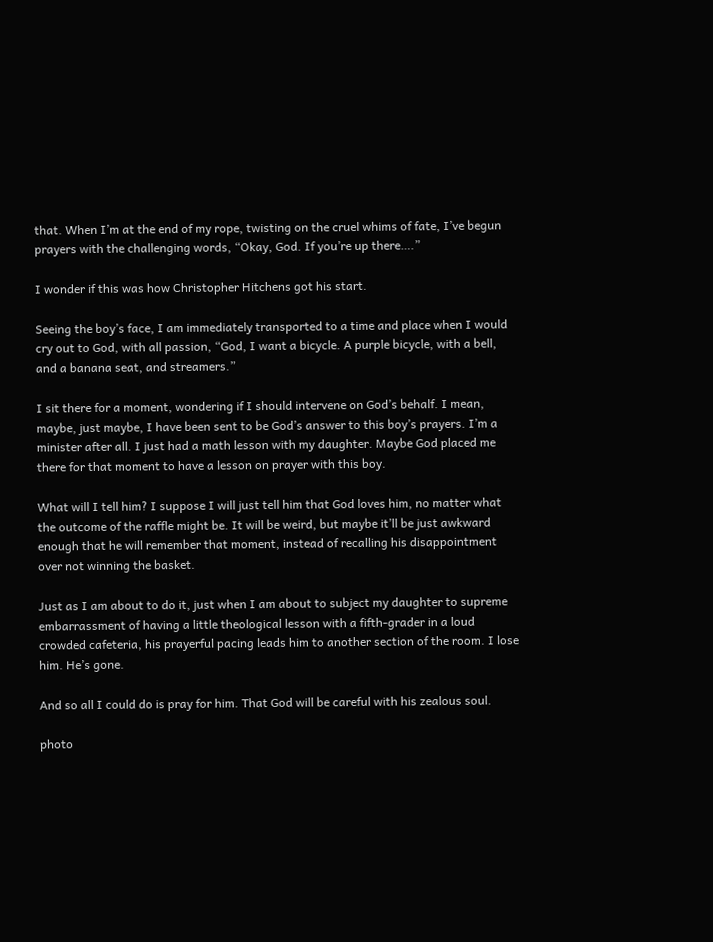that. When I’m at the end of my rope, twisting on the cruel whims of fate, I’ve begun prayers with the challenging words, “Okay, God. If you’re up there….”

I wonder if this was how Christopher Hitchens got his start.

Seeing the boy’s face, I am immediately transported to a time and place when I would cry out to God, with all passion, “God, I want a bicycle. A purple bicycle, with a bell, and a banana seat, and streamers.”

I sit there for a moment, wondering if I should intervene on God’s behalf. I mean, maybe, just maybe, I have been sent to be God’s answer to this boy’s prayers. I’m a minister after all. I just had a math lesson with my daughter. Maybe God placed me there for that moment to have a lesson on prayer with this boy.

What will I tell him? I suppose I will just tell him that God loves him, no matter what the outcome of the raffle might be. It will be weird, but maybe it’ll be just awkward enough that he will remember that moment, instead of recalling his disappointment over not winning the basket.

Just as I am about to do it, just when I am about to subject my daughter to supreme embarrassment of having a little theological lesson with a fifth-grader in a loud crowded cafeteria, his prayerful pacing leads him to another section of the room. I lose him. He’s gone.

And so all I could do is pray for him. That God will be careful with his zealous soul.

photo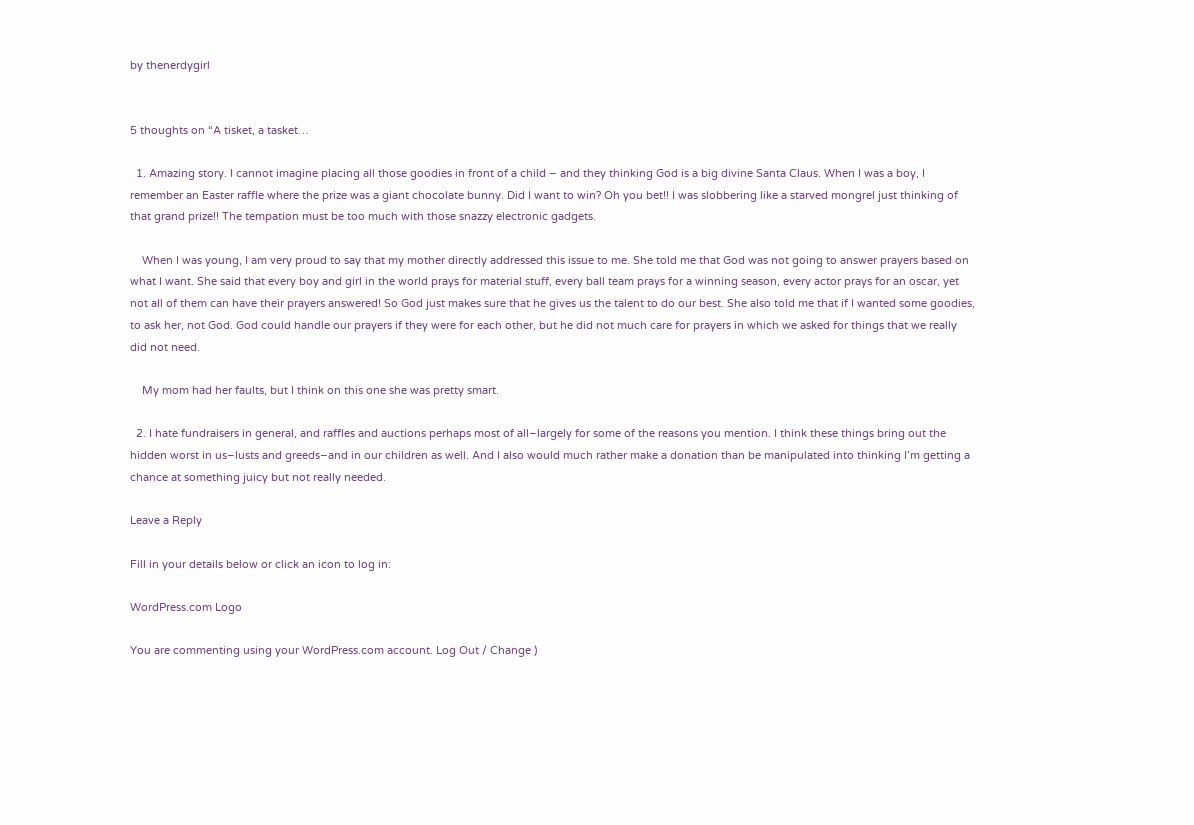by thenerdygirl


5 thoughts on “A tisket, a tasket…

  1. Amazing story. I cannot imagine placing all those goodies in front of a child – and they thinking God is a big divine Santa Claus. When I was a boy, I remember an Easter raffle where the prize was a giant chocolate bunny. Did I want to win? Oh you bet!! I was slobbering like a starved mongrel just thinking of that grand prize!! The tempation must be too much with those snazzy electronic gadgets.

    When I was young, I am very proud to say that my mother directly addressed this issue to me. She told me that God was not going to answer prayers based on what I want. She said that every boy and girl in the world prays for material stuff, every ball team prays for a winning season, every actor prays for an oscar, yet not all of them can have their prayers answered! So God just makes sure that he gives us the talent to do our best. She also told me that if I wanted some goodies, to ask her, not God. God could handle our prayers if they were for each other, but he did not much care for prayers in which we asked for things that we really did not need.

    My mom had her faults, but I think on this one she was pretty smart.

  2. I hate fundraisers in general, and raffles and auctions perhaps most of all–largely for some of the reasons you mention. I think these things bring out the hidden worst in us–lusts and greeds–and in our children as well. And I also would much rather make a donation than be manipulated into thinking I’m getting a chance at something juicy but not really needed.

Leave a Reply

Fill in your details below or click an icon to log in:

WordPress.com Logo

You are commenting using your WordPress.com account. Log Out / Change )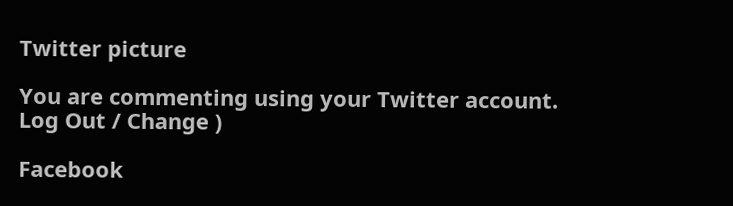Twitter picture

You are commenting using your Twitter account. Log Out / Change )

Facebook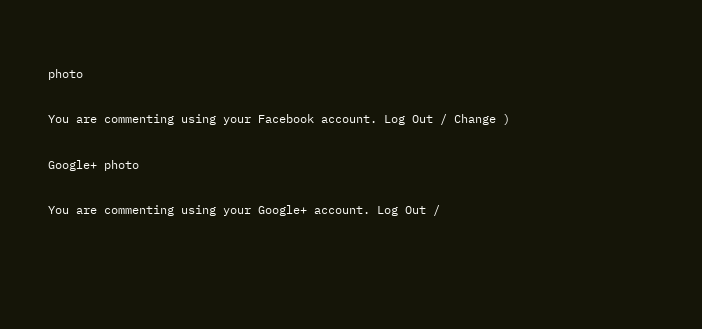photo

You are commenting using your Facebook account. Log Out / Change )

Google+ photo

You are commenting using your Google+ account. Log Out /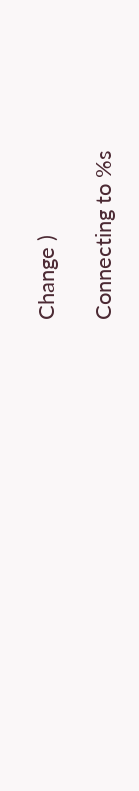Change )

Connecting to %s